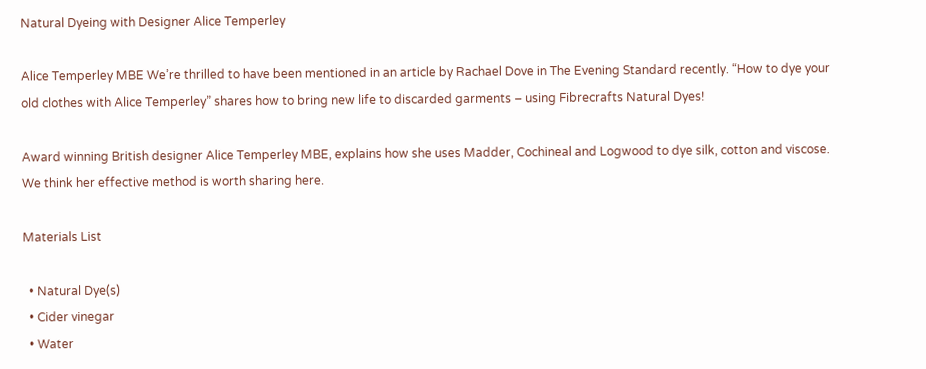Natural Dyeing with Designer Alice Temperley

Alice Temperley MBE We’re thrilled to have been mentioned in an article by Rachael Dove in The Evening Standard recently. “How to dye your old clothes with Alice Temperley” shares how to bring new life to discarded garments – using Fibrecrafts Natural Dyes!

Award winning British designer Alice Temperley MBE, explains how she uses Madder, Cochineal and Logwood to dye silk, cotton and viscose. We think her effective method is worth sharing here.

Materials List

  • Natural Dye(s)
  • Cider vinegar
  • Water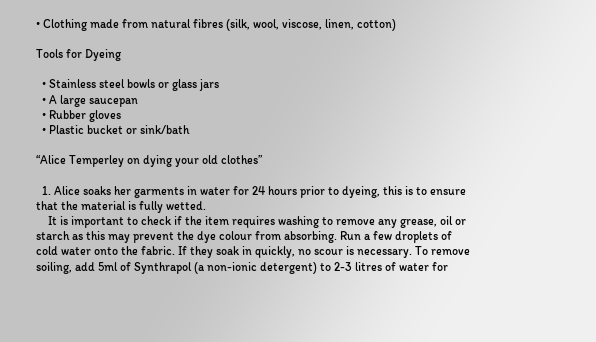• Clothing made from natural fibres (silk, wool, viscose, linen, cotton)

Tools for Dyeing

  • Stainless steel bowls or glass jars
  • A large saucepan
  • Rubber gloves
  • Plastic bucket or sink/bath

“Alice Temperley on dying your old clothes”

  1. Alice soaks her garments in water for 24 hours prior to dyeing, this is to ensure that the material is fully wetted.
    It is important to check if the item requires washing to remove any grease, oil or starch as this may prevent the dye colour from absorbing. Run a few droplets of cold water onto the fabric. If they soak in quickly, no scour is necessary. To remove soiling, add 5ml of Synthrapol (a non-ionic detergent) to 2-3 litres of water for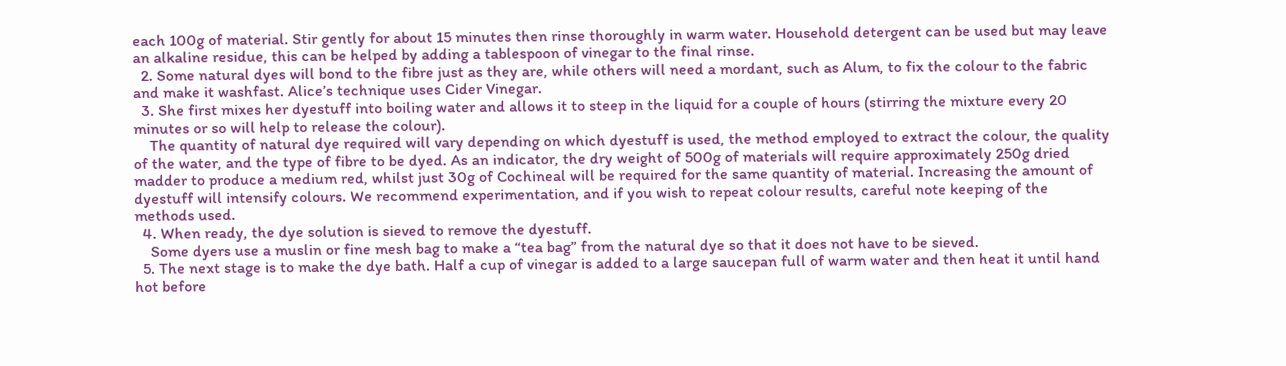each 100g of material. Stir gently for about 15 minutes then rinse thoroughly in warm water. Household detergent can be used but may leave an alkaline residue, this can be helped by adding a tablespoon of vinegar to the final rinse.
  2. Some natural dyes will bond to the fibre just as they are, while others will need a mordant, such as Alum, to fix the colour to the fabric and make it washfast. Alice’s technique uses Cider Vinegar.
  3. She first mixes her dyestuff into boiling water and allows it to steep in the liquid for a couple of hours (stirring the mixture every 20 minutes or so will help to release the colour).
    The quantity of natural dye required will vary depending on which dyestuff is used, the method employed to extract the colour, the quality of the water, and the type of fibre to be dyed. As an indicator, the dry weight of 500g of materials will require approximately 250g dried madder to produce a medium red, whilst just 30g of Cochineal will be required for the same quantity of material. Increasing the amount of dyestuff will intensify colours. We recommend experimentation, and if you wish to repeat colour results, careful note keeping of the methods used.
  4. When ready, the dye solution is sieved to remove the dyestuff.
    Some dyers use a muslin or fine mesh bag to make a “tea bag” from the natural dye so that it does not have to be sieved.
  5. The next stage is to make the dye bath. Half a cup of vinegar is added to a large saucepan full of warm water and then heat it until hand hot before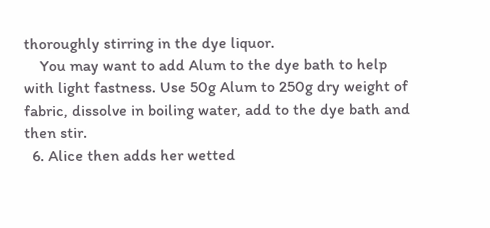thoroughly stirring in the dye liquor.
    You may want to add Alum to the dye bath to help with light fastness. Use 50g Alum to 250g dry weight of fabric, dissolve in boiling water, add to the dye bath and then stir.
  6. Alice then adds her wetted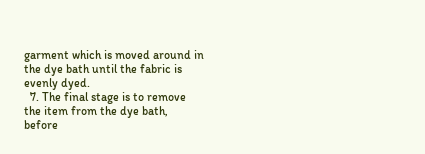garment which is moved around in the dye bath until the fabric is evenly dyed.
  7. The final stage is to remove the item from the dye bath, before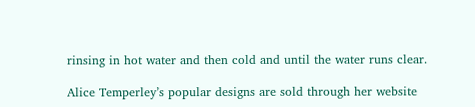rinsing in hot water and then cold and until the water runs clear.

Alice Temperley’s popular designs are sold through her website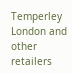Temperley London and other retailers